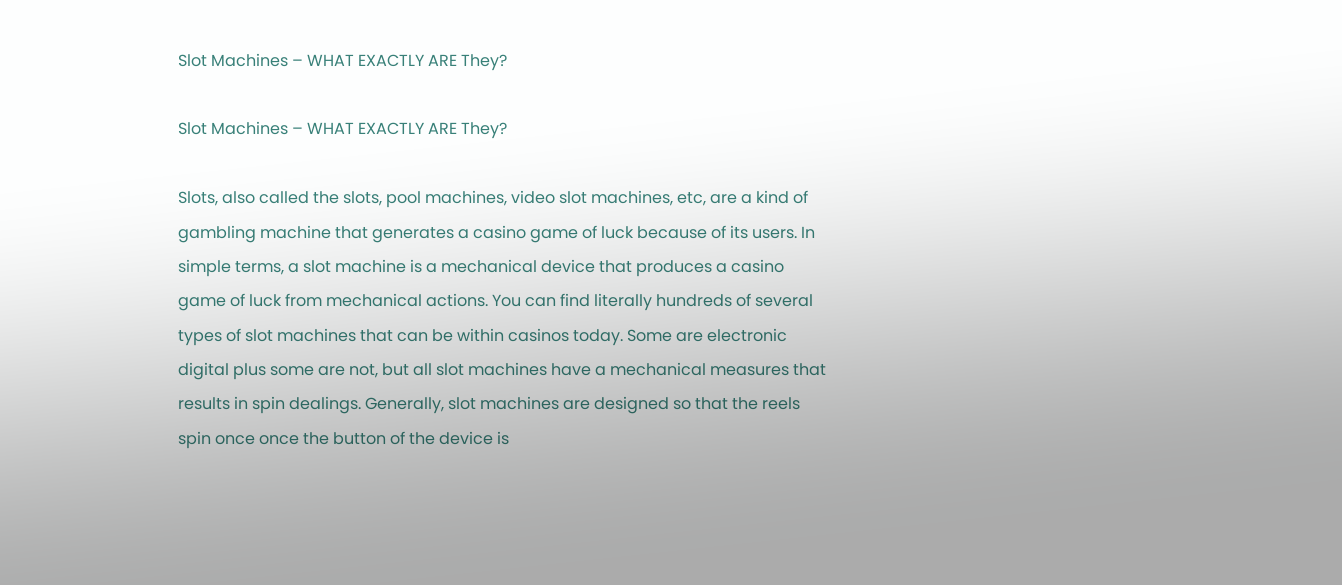Slot Machines – WHAT EXACTLY ARE They?

Slot Machines – WHAT EXACTLY ARE They?

Slots, also called the slots, pool machines, video slot machines, etc, are a kind of gambling machine that generates a casino game of luck because of its users. In simple terms, a slot machine is a mechanical device that produces a casino game of luck from mechanical actions. You can find literally hundreds of several types of slot machines that can be within casinos today. Some are electronic digital plus some are not, but all slot machines have a mechanical measures that results in spin dealings. Generally, slot machines are designed so that the reels spin once once the button of the device is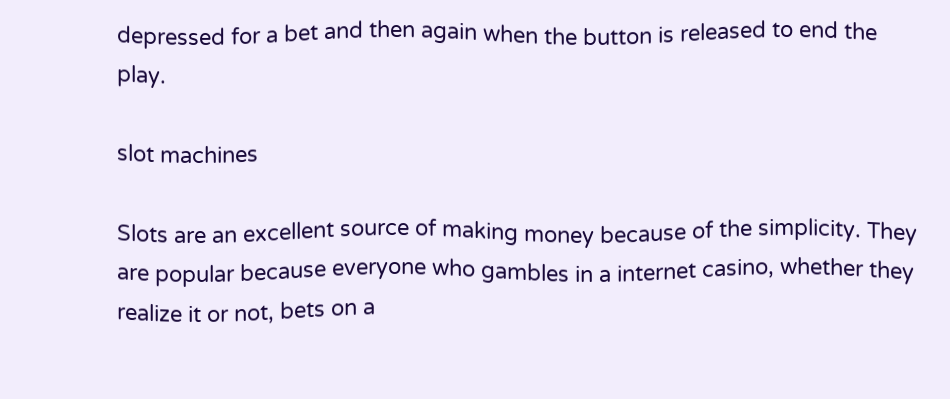depressed for a bet and then again when the button is released to end the play.

slot machines

Slots are an excellent source of making money because of the simplicity. They are popular because everyone who gambles in a internet casino, whether they realize it or not, bets on a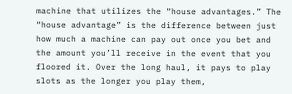machine that utilizes the “house advantages.” The “house advantage” is the difference between just how much a machine can pay out once you bet and the amount you’ll receive in the event that you floored it. Over the long haul, it pays to play slots as the longer you play them,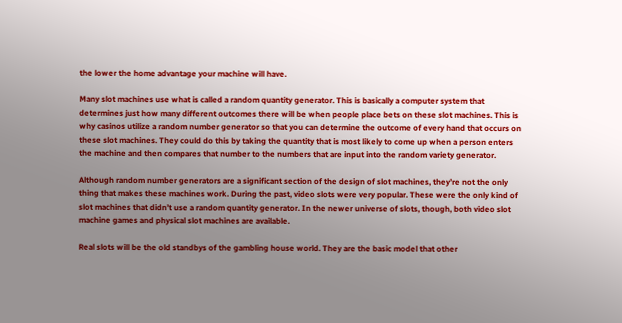the lower the home advantage your machine will have.

Many slot machines use what is called a random quantity generator. This is basically a computer system that determines just how many different outcomes there will be when people place bets on these slot machines. This is why casinos utilize a random number generator so that you can determine the outcome of every hand that occurs on these slot machines. They could do this by taking the quantity that is most likely to come up when a person enters the machine and then compares that number to the numbers that are input into the random variety generator.

Although random number generators are a significant section of the design of slot machines, they’re not the only thing that makes these machines work. During the past, video slots were very popular. These were the only kind of slot machines that didn’t use a random quantity generator. In the newer universe of slots, though, both video slot machine games and physical slot machines are available.

Real slots will be the old standbys of the gambling house world. They are the basic model that other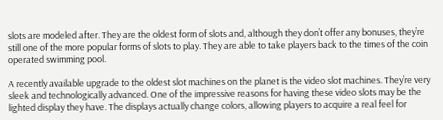slots are modeled after. They are the oldest form of slots and, although they don’t offer any bonuses, they’re still one of the more popular forms of slots to play. They are able to take players back to the times of the coin operated swimming pool.

A recently available upgrade to the oldest slot machines on the planet is the video slot machines. They’re very sleek and technologically advanced. One of the impressive reasons for having these video slots may be the lighted display they have. The displays actually change colors, allowing players to acquire a real feel for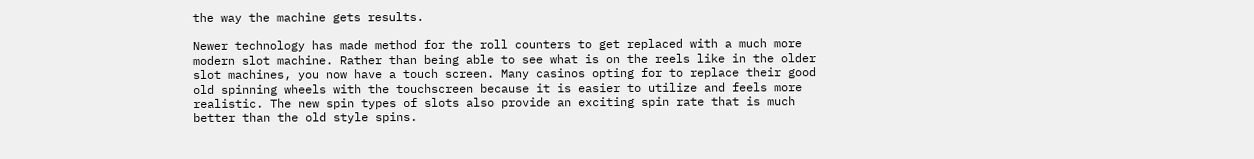the way the machine gets results.

Newer technology has made method for the roll counters to get replaced with a much more modern slot machine. Rather than being able to see what is on the reels like in the older slot machines, you now have a touch screen. Many casinos opting for to replace their good old spinning wheels with the touchscreen because it is easier to utilize and feels more realistic. The new spin types of slots also provide an exciting spin rate that is much better than the old style spins.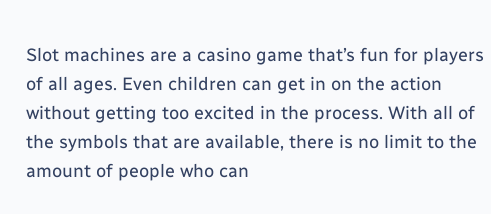Slot machines are a casino game that’s fun for players of all ages. Even children can get in on the action without getting too excited in the process. With all of the symbols that are available, there is no limit to the amount of people who can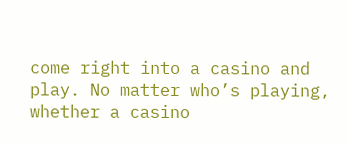come right into a casino and play. No matter who’s playing, whether a casino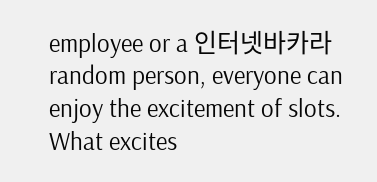employee or a 인터넷바카라 random person, everyone can enjoy the excitement of slots. What excites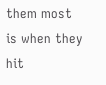them most is when they hit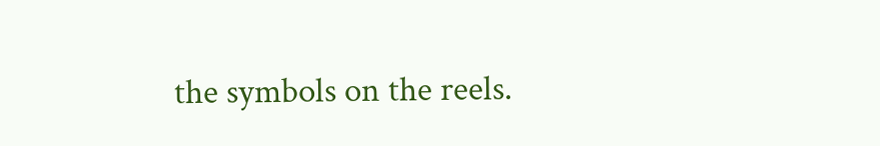the symbols on the reels.